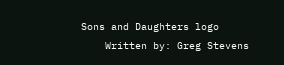Sons and Daughters logo
    Written by: Greg Stevens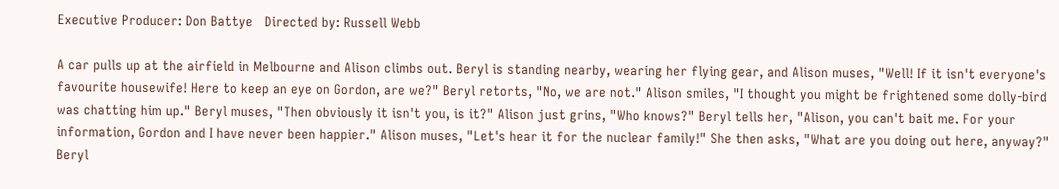Executive Producer: Don Battye   Directed by: Russell Webb

A car pulls up at the airfield in Melbourne and Alison climbs out. Beryl is standing nearby, wearing her flying gear, and Alison muses, "Well! If it isn't everyone's favourite housewife! Here to keep an eye on Gordon, are we?" Beryl retorts, "No, we are not." Alison smiles, "I thought you might be frightened some dolly-bird was chatting him up." Beryl muses, "Then obviously it isn't you, is it?" Alison just grins, "Who knows?" Beryl tells her, "Alison, you can't bait me. For your information, Gordon and I have never been happier." Alison muses, "Let's hear it for the nuclear family!" She then asks, "What are you doing out here, anyway?" Beryl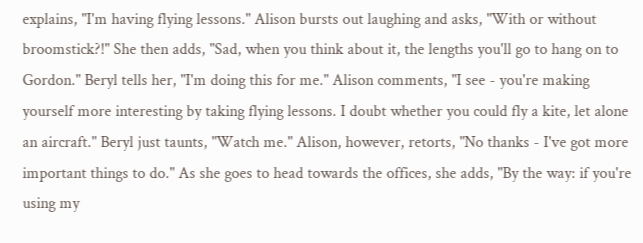explains, "I'm having flying lessons." Alison bursts out laughing and asks, "With or without broomstick?!" She then adds, "Sad, when you think about it, the lengths you'll go to hang on to Gordon." Beryl tells her, "I'm doing this for me." Alison comments, "I see - you're making yourself more interesting by taking flying lessons. I doubt whether you could fly a kite, let alone an aircraft." Beryl just taunts, "Watch me." Alison, however, retorts, "No thanks - I've got more important things to do." As she goes to head towards the offices, she adds, "By the way: if you're using my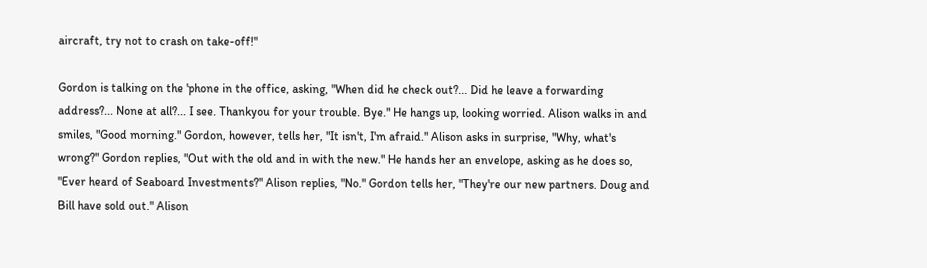aircraft, try not to crash on take-off!"

Gordon is talking on the 'phone in the office, asking, "When did he check out?... Did he leave a forwarding address?... None at all?... I see. Thankyou for your trouble. Bye." He hangs up, looking worried. Alison walks in and smiles, "Good morning." Gordon, however, tells her, "It isn't, I'm afraid." Alison asks in surprise, "Why, what's wrong?" Gordon replies, "Out with the old and in with the new." He hands her an envelope, asking as he does so, "Ever heard of Seaboard Investments?" Alison replies, "No." Gordon tells her, "They're our new partners. Doug and Bill have sold out." Alison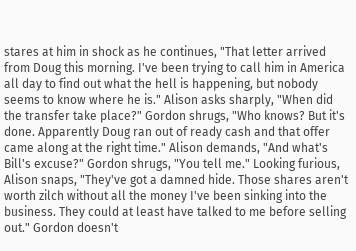stares at him in shock as he continues, "That letter arrived from Doug this morning. I've been trying to call him in America all day to find out what the hell is happening, but nobody seems to know where he is." Alison asks sharply, "When did the transfer take place?" Gordon shrugs, "Who knows? But it's done. Apparently Doug ran out of ready cash and that offer came along at the right time." Alison demands, "And what's Bill's excuse?" Gordon shrugs, "You tell me." Looking furious, Alison snaps, "They've got a damned hide. Those shares aren't worth zilch without all the money I've been sinking into the business. They could at least have talked to me before selling out." Gordon doesn't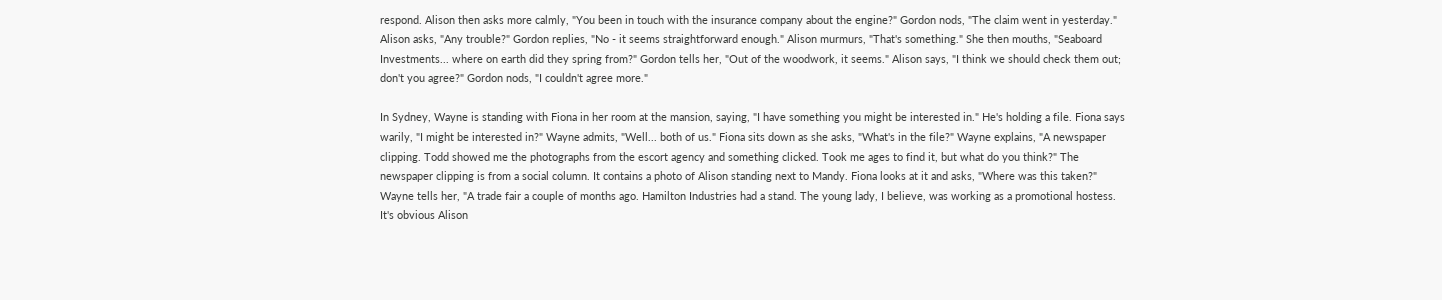respond. Alison then asks more calmly, "You been in touch with the insurance company about the engine?" Gordon nods, "The claim went in yesterday." Alison asks, "Any trouble?" Gordon replies, "No - it seems straightforward enough." Alison murmurs, "That's something." She then mouths, "Seaboard Investments... where on earth did they spring from?" Gordon tells her, "Out of the woodwork, it seems." Alison says, "I think we should check them out; don't you agree?" Gordon nods, "I couldn't agree more."

In Sydney, Wayne is standing with Fiona in her room at the mansion, saying, "I have something you might be interested in." He's holding a file. Fiona says warily, "I might be interested in?" Wayne admits, "Well... both of us." Fiona sits down as she asks, "What's in the file?" Wayne explains, "A newspaper clipping. Todd showed me the photographs from the escort agency and something clicked. Took me ages to find it, but what do you think?" The newspaper clipping is from a social column. It contains a photo of Alison standing next to Mandy. Fiona looks at it and asks, "Where was this taken?" Wayne tells her, "A trade fair a couple of months ago. Hamilton Industries had a stand. The young lady, I believe, was working as a promotional hostess. It's obvious Alison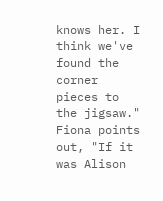knows her. I think we've found the corner pieces to the jigsaw." Fiona points out, "If it was Alison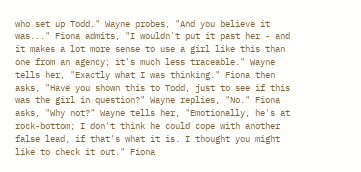who set up Todd." Wayne probes, "And you believe it was..." Fiona admits, "I wouldn't put it past her - and it makes a lot more sense to use a girl like this than one from an agency; it's much less traceable." Wayne tells her, "Exactly what I was thinking." Fiona then asks, "Have you shown this to Todd, just to see if this was the girl in question?" Wayne replies, "No." Fiona asks, "Why not?" Wayne tells her, "Emotionally, he's at rock-bottom; I don't think he could cope with another false lead, if that's what it is. I thought you might like to check it out." Fiona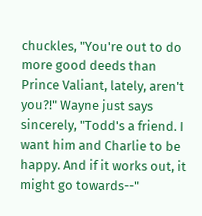chuckles, "You're out to do more good deeds than Prince Valiant, lately, aren't you?!" Wayne just says sincerely, "Todd's a friend. I want him and Charlie to be happy. And if it works out, it might go towards--"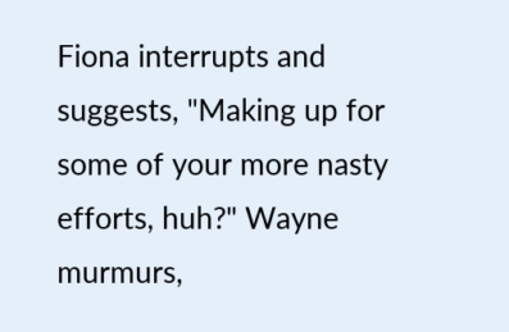Fiona interrupts and suggests, "Making up for some of your more nasty efforts, huh?" Wayne murmurs,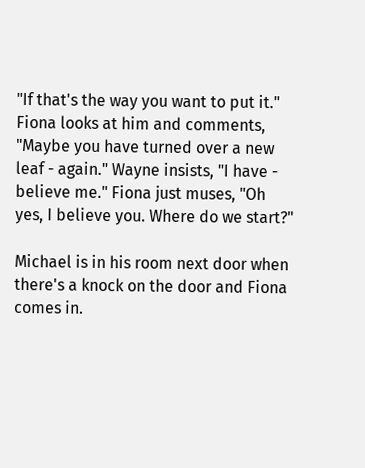"If that's the way you want to put it." Fiona looks at him and comments, "Maybe you have turned over a new leaf - again." Wayne insists, "I have - believe me." Fiona just muses, "Oh yes, I believe you. Where do we start?"

Michael is in his room next door when there's a knock on the door and Fiona comes in.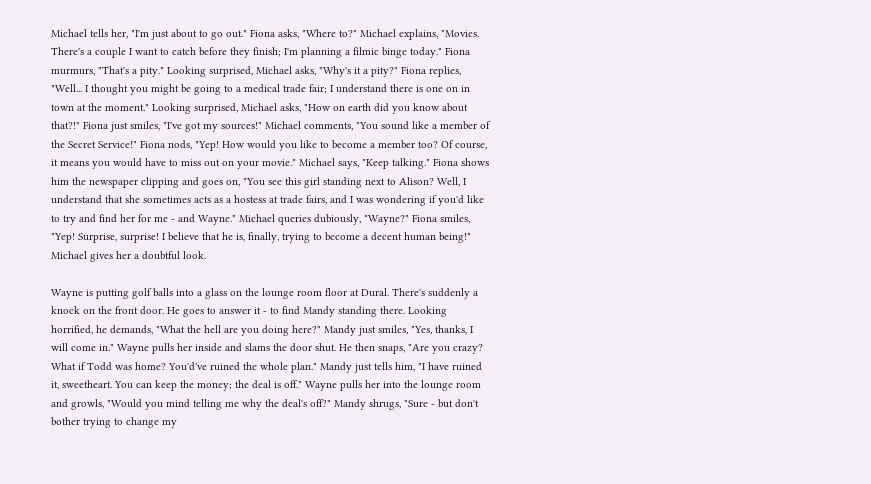Michael tells her, "I'm just about to go out." Fiona asks, "Where to?" Michael explains, "Movies. There's a couple I want to catch before they finish; I'm planning a filmic binge today." Fiona murmurs, "That's a pity." Looking surprised, Michael asks, "Why's it a pity?" Fiona replies, "Well... I thought you might be going to a medical trade fair; I understand there is one on in town at the moment." Looking surprised, Michael asks, "How on earth did you know about that?!" Fiona just smiles, "I've got my sources!" Michael comments, "You sound like a member of the Secret Service!" Fiona nods, "Yep! How would you like to become a member too? Of course, it means you would have to miss out on your movie." Michael says, "Keep talking." Fiona shows him the newspaper clipping and goes on, "You see this girl standing next to Alison? Well, I understand that she sometimes acts as a hostess at trade fairs, and I was wondering if you'd like to try and find her for me - and Wayne." Michael queries dubiously, "Wayne?" Fiona smiles, "Yep! Surprise, surprise! I believe that he is, finally, trying to become a decent human being!" Michael gives her a doubtful look.

Wayne is putting golf balls into a glass on the lounge room floor at Dural. There's suddenly a knock on the front door. He goes to answer it - to find Mandy standing there. Looking horrified, he demands, "What the hell are you doing here?" Mandy just smiles, "Yes, thanks, I will come in." Wayne pulls her inside and slams the door shut. He then snaps, "Are you crazy? What if Todd was home? You'd've ruined the whole plan." Mandy just tells him, "I have ruined it, sweetheart. You can keep the money; the deal is off." Wayne pulls her into the lounge room and growls, "Would you mind telling me why the deal's off?" Mandy shrugs, "Sure - but don't bother trying to change my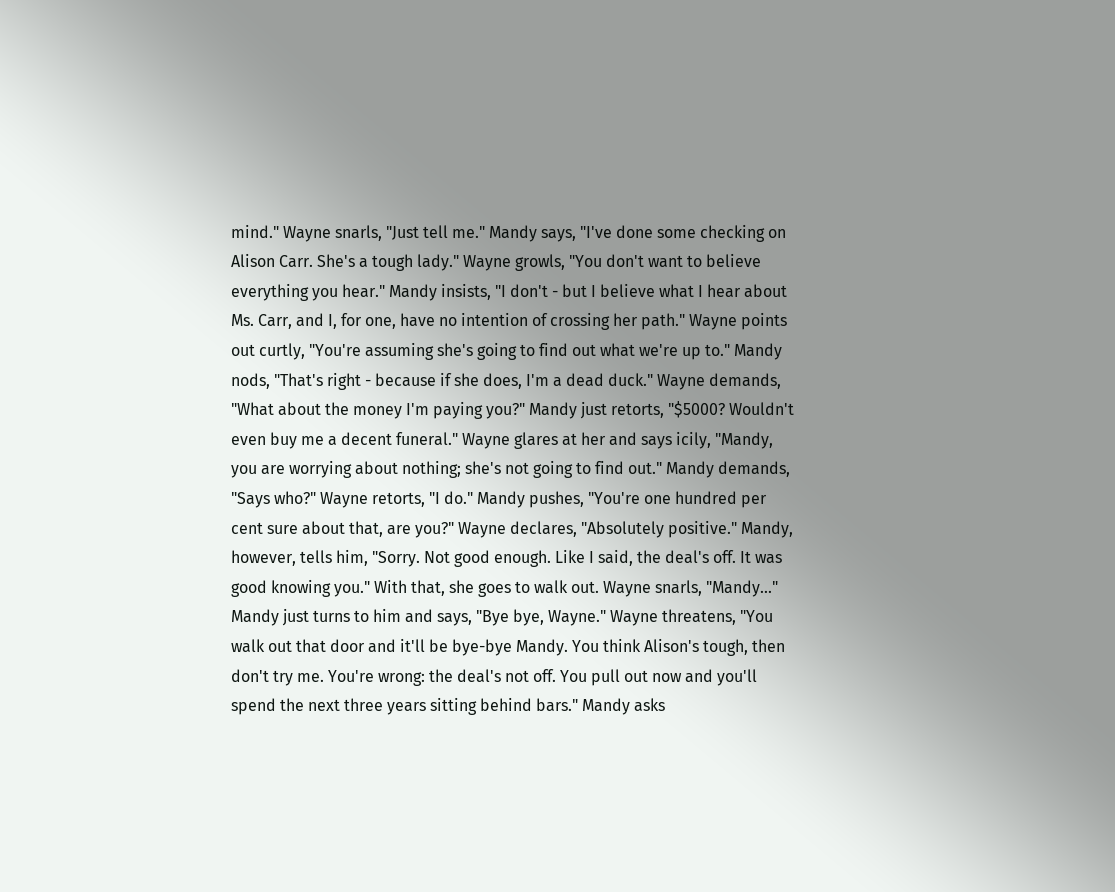mind." Wayne snarls, "Just tell me." Mandy says, "I've done some checking on Alison Carr. She's a tough lady." Wayne growls, "You don't want to believe everything you hear." Mandy insists, "I don't - but I believe what I hear about Ms. Carr, and I, for one, have no intention of crossing her path." Wayne points out curtly, "You're assuming she's going to find out what we're up to." Mandy nods, "That's right - because if she does, I'm a dead duck." Wayne demands, "What about the money I'm paying you?" Mandy just retorts, "$5000? Wouldn't even buy me a decent funeral." Wayne glares at her and says icily, "Mandy, you are worrying about nothing; she's not going to find out." Mandy demands, "Says who?" Wayne retorts, "I do." Mandy pushes, "You're one hundred per cent sure about that, are you?" Wayne declares, "Absolutely positive." Mandy, however, tells him, "Sorry. Not good enough. Like I said, the deal's off. It was good knowing you." With that, she goes to walk out. Wayne snarls, "Mandy..." Mandy just turns to him and says, "Bye bye, Wayne." Wayne threatens, "You walk out that door and it'll be bye-bye Mandy. You think Alison's tough, then don't try me. You're wrong: the deal's not off. You pull out now and you'll spend the next three years sitting behind bars." Mandy asks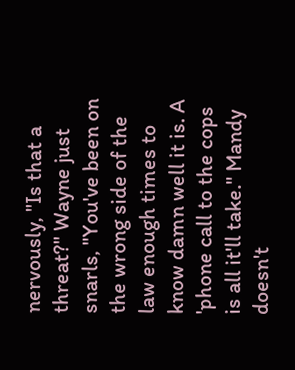nervously, "Is that a threat?" Wayne just snarls, "You've been on the wrong side of the law enough times to know damn well it is. A 'phone call to the cops is all it'll take." Mandy doesn't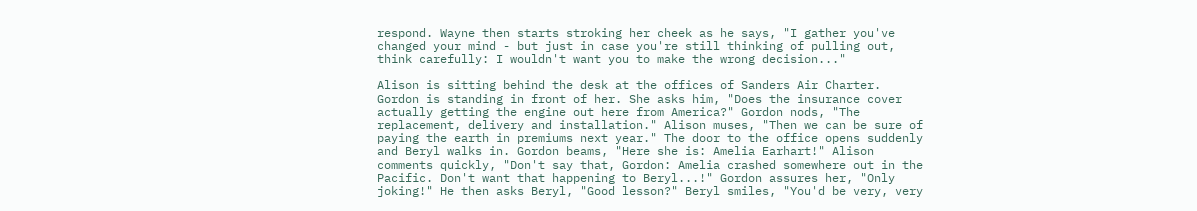respond. Wayne then starts stroking her cheek as he says, "I gather you've changed your mind - but just in case you're still thinking of pulling out, think carefully: I wouldn't want you to make the wrong decision..."

Alison is sitting behind the desk at the offices of Sanders Air Charter. Gordon is standing in front of her. She asks him, "Does the insurance cover actually getting the engine out here from America?" Gordon nods, "The replacement, delivery and installation." Alison muses, "Then we can be sure of paying the earth in premiums next year." The door to the office opens suddenly and Beryl walks in. Gordon beams, "Here she is: Amelia Earhart!" Alison comments quickly, "Don't say that, Gordon: Amelia crashed somewhere out in the Pacific. Don't want that happening to Beryl...!" Gordon assures her, "Only joking!" He then asks Beryl, "Good lesson?" Beryl smiles, "You'd be very, very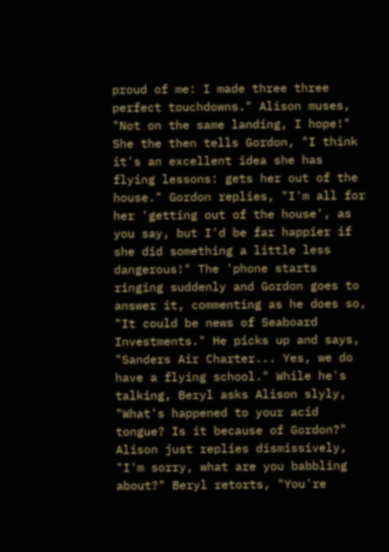proud of me: I made three three perfect touchdowns." Alison muses, "Not on the same landing, I hope!" She the then tells Gordon, "I think it's an excellent idea she has flying lessons: gets her out of the house." Gordon replies, "I'm all for her 'getting out of the house', as you say, but I'd be far happier if she did something a little less dangerous!" The 'phone starts ringing suddenly and Gordon goes to answer it, commenting as he does so, "It could be news of Seaboard Investments." He picks up and says, "Sanders Air Charter... Yes, we do have a flying school." While he's talking, Beryl asks Alison slyly, "What's happened to your acid tongue? Is it because of Gordon?" Alison just replies dismissively, "I'm sorry, what are you babbling about?" Beryl retorts, "You're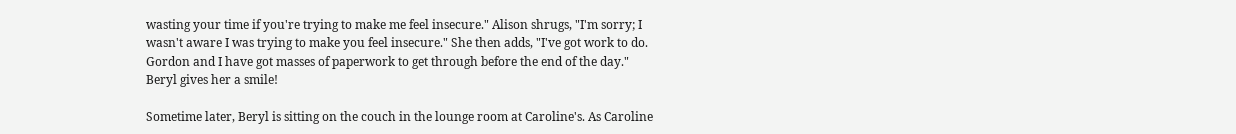wasting your time if you're trying to make me feel insecure." Alison shrugs, "I'm sorry; I wasn't aware I was trying to make you feel insecure." She then adds, "I've got work to do. Gordon and I have got masses of paperwork to get through before the end of the day." Beryl gives her a smile!

Sometime later, Beryl is sitting on the couch in the lounge room at Caroline's. As Caroline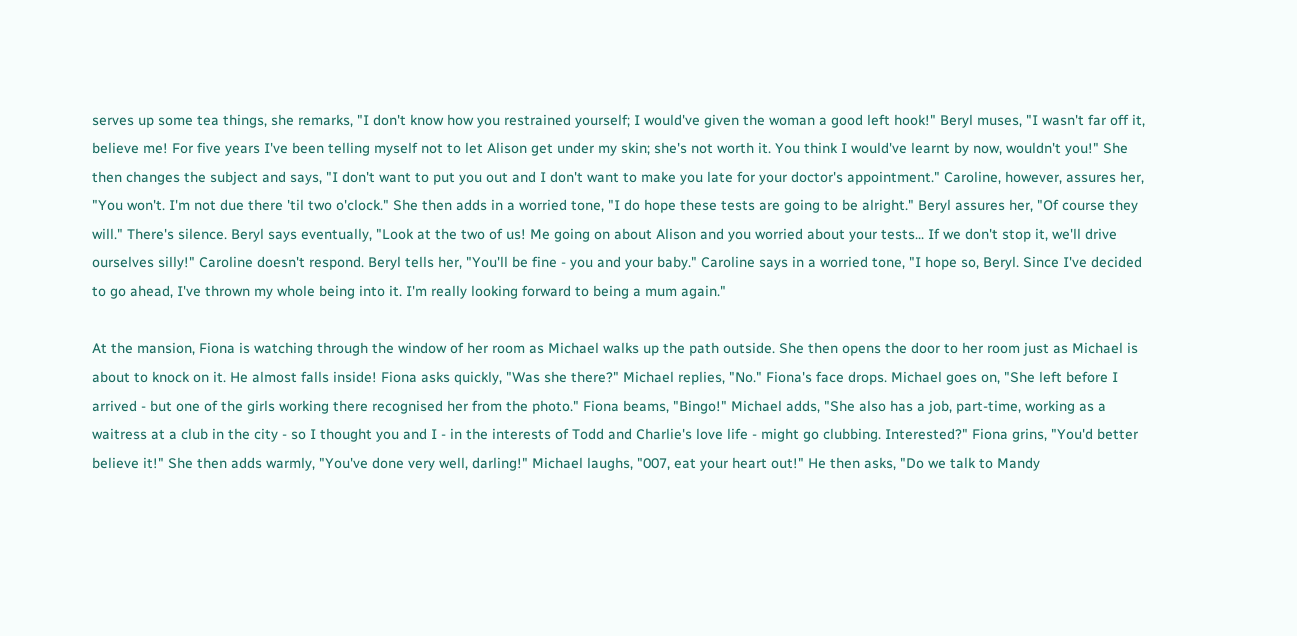serves up some tea things, she remarks, "I don't know how you restrained yourself; I would've given the woman a good left hook!" Beryl muses, "I wasn't far off it, believe me! For five years I've been telling myself not to let Alison get under my skin; she's not worth it. You think I would've learnt by now, wouldn't you!" She then changes the subject and says, "I don't want to put you out and I don't want to make you late for your doctor's appointment." Caroline, however, assures her, "You won't. I'm not due there 'til two o'clock." She then adds in a worried tone, "I do hope these tests are going to be alright." Beryl assures her, "Of course they will." There's silence. Beryl says eventually, "Look at the two of us! Me going on about Alison and you worried about your tests... If we don't stop it, we'll drive ourselves silly!" Caroline doesn't respond. Beryl tells her, "You'll be fine - you and your baby." Caroline says in a worried tone, "I hope so, Beryl. Since I've decided to go ahead, I've thrown my whole being into it. I'm really looking forward to being a mum again."

At the mansion, Fiona is watching through the window of her room as Michael walks up the path outside. She then opens the door to her room just as Michael is about to knock on it. He almost falls inside! Fiona asks quickly, "Was she there?" Michael replies, "No." Fiona's face drops. Michael goes on, "She left before I arrived - but one of the girls working there recognised her from the photo." Fiona beams, "Bingo!" Michael adds, "She also has a job, part-time, working as a waitress at a club in the city - so I thought you and I - in the interests of Todd and Charlie's love life - might go clubbing. Interested?" Fiona grins, "You'd better believe it!" She then adds warmly, "You've done very well, darling!" Michael laughs, "007, eat your heart out!" He then asks, "Do we talk to Mandy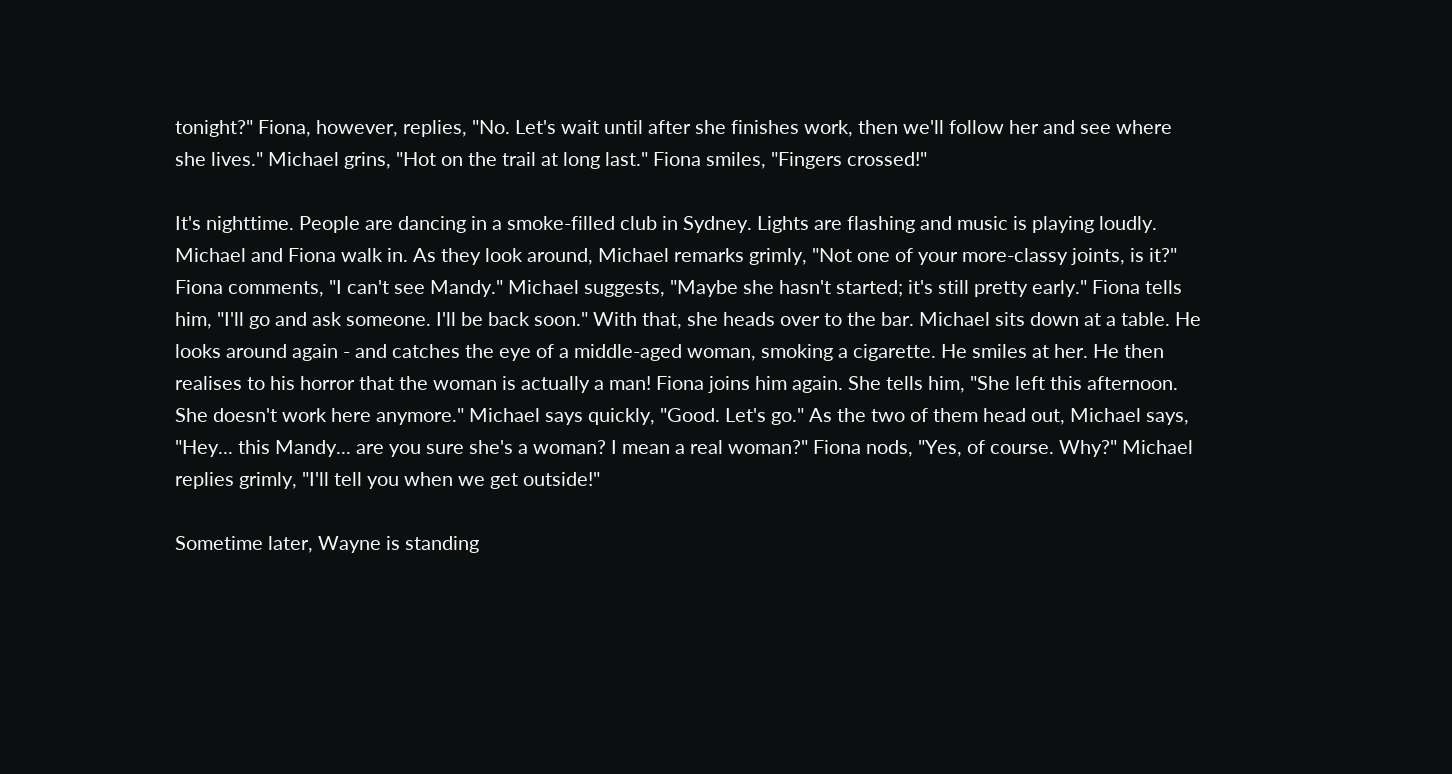tonight?" Fiona, however, replies, "No. Let's wait until after she finishes work, then we'll follow her and see where she lives." Michael grins, "Hot on the trail at long last." Fiona smiles, "Fingers crossed!"

It's nighttime. People are dancing in a smoke-filled club in Sydney. Lights are flashing and music is playing loudly. Michael and Fiona walk in. As they look around, Michael remarks grimly, "Not one of your more-classy joints, is it?" Fiona comments, "I can't see Mandy." Michael suggests, "Maybe she hasn't started; it's still pretty early." Fiona tells him, "I'll go and ask someone. I'll be back soon." With that, she heads over to the bar. Michael sits down at a table. He looks around again - and catches the eye of a middle-aged woman, smoking a cigarette. He smiles at her. He then realises to his horror that the woman is actually a man! Fiona joins him again. She tells him, "She left this afternoon. She doesn't work here anymore." Michael says quickly, "Good. Let's go." As the two of them head out, Michael says, "Hey... this Mandy... are you sure she's a woman? I mean a real woman?" Fiona nods, "Yes, of course. Why?" Michael replies grimly, "I'll tell you when we get outside!"

Sometime later, Wayne is standing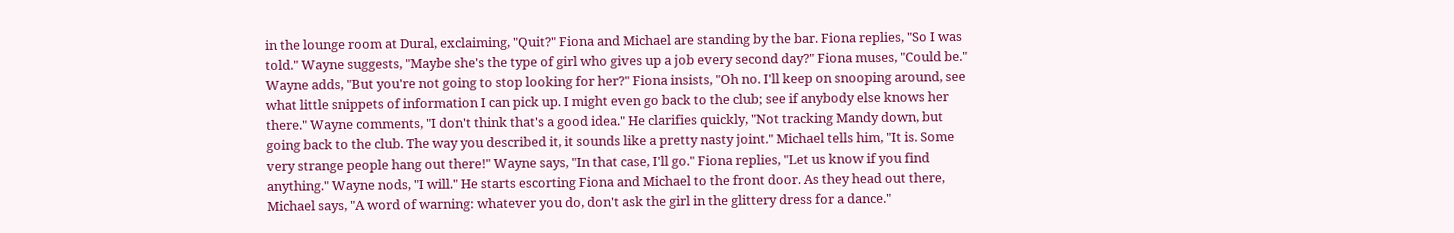in the lounge room at Dural, exclaiming, "Quit?" Fiona and Michael are standing by the bar. Fiona replies, "So I was told." Wayne suggests, "Maybe she's the type of girl who gives up a job every second day?" Fiona muses, "Could be." Wayne adds, "But you're not going to stop looking for her?" Fiona insists, "Oh no. I'll keep on snooping around, see what little snippets of information I can pick up. I might even go back to the club; see if anybody else knows her there." Wayne comments, "I don't think that's a good idea." He clarifies quickly, "Not tracking Mandy down, but going back to the club. The way you described it, it sounds like a pretty nasty joint." Michael tells him, "It is. Some very strange people hang out there!" Wayne says, "In that case, I'll go." Fiona replies, "Let us know if you find anything." Wayne nods, "I will." He starts escorting Fiona and Michael to the front door. As they head out there, Michael says, "A word of warning: whatever you do, don't ask the girl in the glittery dress for a dance."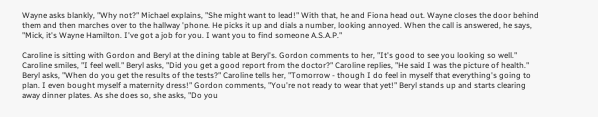Wayne asks blankly, "Why not?" Michael explains, "She might want to lead!" With that, he and Fiona head out. Wayne closes the door behind them and then marches over to the hallway 'phone. He picks it up and dials a number, looking annoyed. When the call is answered, he says, "Mick, it's Wayne Hamilton. I've got a job for you. I want you to find someone A.S.A.P."

Caroline is sitting with Gordon and Beryl at the dining table at Beryl's. Gordon comments to her, "It's good to see you looking so well." Caroline smiles, "I feel well." Beryl asks, "Did you get a good report from the doctor?" Caroline replies, "He said I was the picture of health." Beryl asks, "When do you get the results of the tests?" Caroline tells her, "Tomorrow - though I do feel in myself that everything's going to plan. I even bought myself a maternity dress!" Gordon comments, "You're not ready to wear that yet!" Beryl stands up and starts clearing away dinner plates. As she does so, she asks, "Do you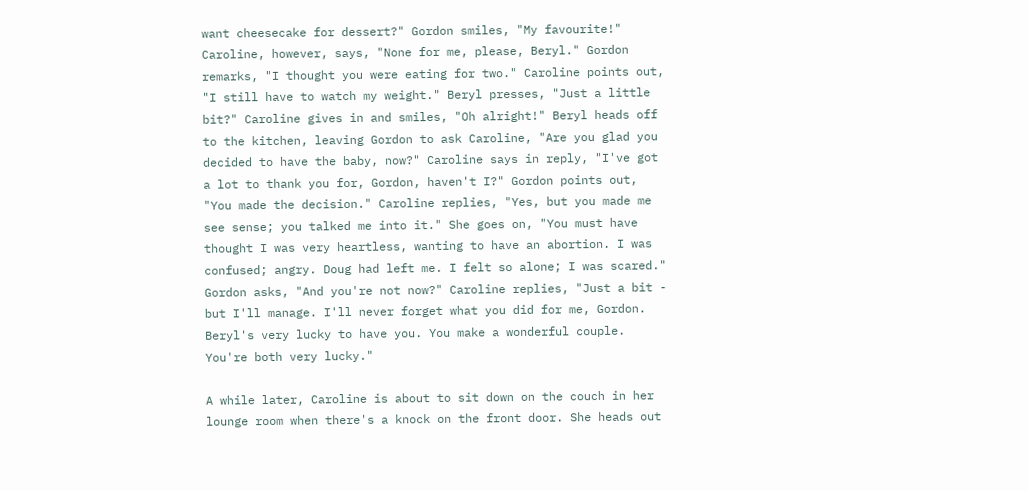want cheesecake for dessert?" Gordon smiles, "My favourite!" Caroline, however, says, "None for me, please, Beryl." Gordon remarks, "I thought you were eating for two." Caroline points out, "I still have to watch my weight." Beryl presses, "Just a little bit?" Caroline gives in and smiles, "Oh alright!" Beryl heads off to the kitchen, leaving Gordon to ask Caroline, "Are you glad you decided to have the baby, now?" Caroline says in reply, "I've got a lot to thank you for, Gordon, haven't I?" Gordon points out, "You made the decision." Caroline replies, "Yes, but you made me see sense; you talked me into it." She goes on, "You must have thought I was very heartless, wanting to have an abortion. I was confused; angry. Doug had left me. I felt so alone; I was scared." Gordon asks, "And you're not now?" Caroline replies, "Just a bit - but I'll manage. I'll never forget what you did for me, Gordon. Beryl's very lucky to have you. You make a wonderful couple. You're both very lucky."

A while later, Caroline is about to sit down on the couch in her lounge room when there's a knock on the front door. She heads out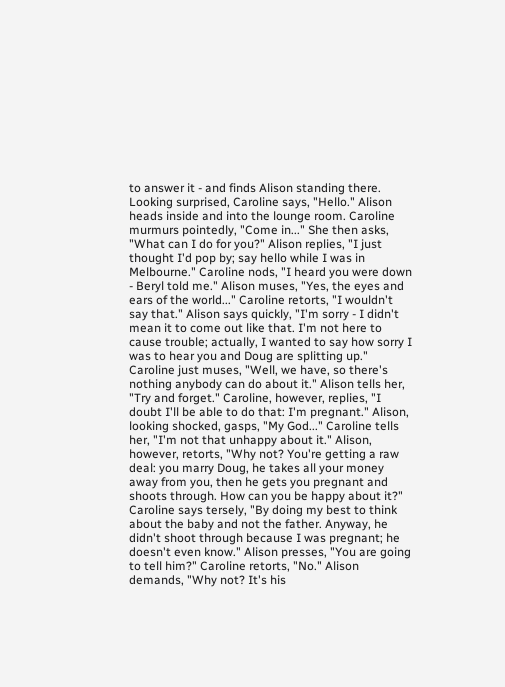to answer it - and finds Alison standing there. Looking surprised, Caroline says, "Hello." Alison heads inside and into the lounge room. Caroline murmurs pointedly, "Come in..." She then asks, "What can I do for you?" Alison replies, "I just thought I'd pop by; say hello while I was in Melbourne." Caroline nods, "I heard you were down - Beryl told me." Alison muses, "Yes, the eyes and ears of the world..." Caroline retorts, "I wouldn't say that." Alison says quickly, "I'm sorry - I didn't mean it to come out like that. I'm not here to cause trouble; actually, I wanted to say how sorry I was to hear you and Doug are splitting up." Caroline just muses, "Well, we have, so there's nothing anybody can do about it." Alison tells her, "Try and forget." Caroline, however, replies, "I doubt I'll be able to do that: I'm pregnant." Alison, looking shocked, gasps, "My God..." Caroline tells her, "I'm not that unhappy about it." Alison, however, retorts, "Why not? You're getting a raw deal: you marry Doug, he takes all your money away from you, then he gets you pregnant and shoots through. How can you be happy about it?" Caroline says tersely, "By doing my best to think about the baby and not the father. Anyway, he didn't shoot through because I was pregnant; he doesn't even know." Alison presses, "You are going to tell him?" Caroline retorts, "No." Alison demands, "Why not? It's his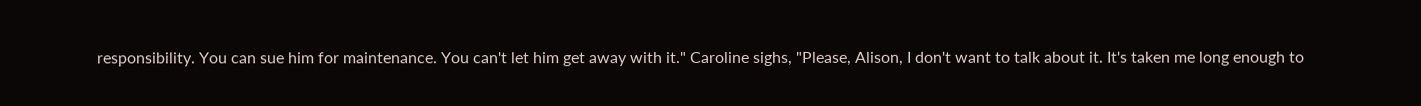responsibility. You can sue him for maintenance. You can't let him get away with it." Caroline sighs, "Please, Alison, I don't want to talk about it. It's taken me long enough to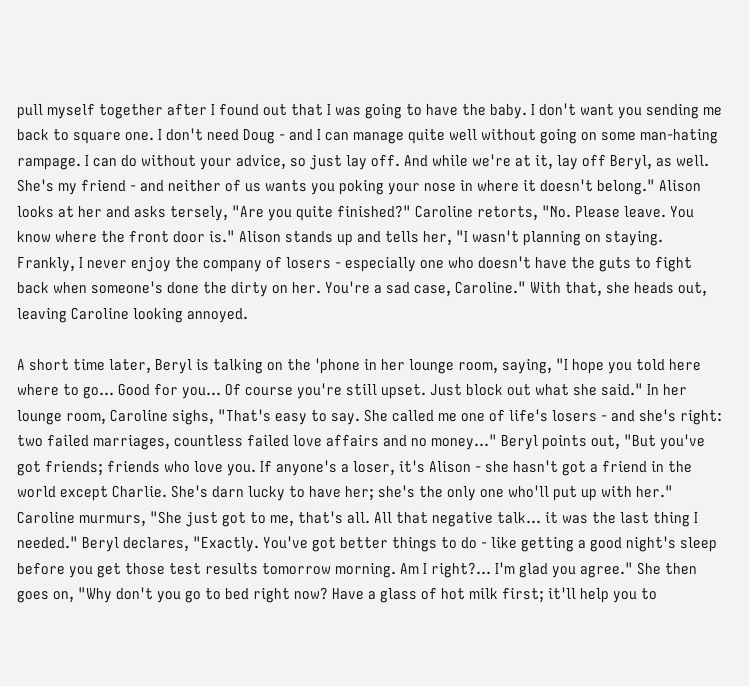pull myself together after I found out that I was going to have the baby. I don't want you sending me back to square one. I don't need Doug - and I can manage quite well without going on some man-hating rampage. I can do without your advice, so just lay off. And while we're at it, lay off Beryl, as well. She's my friend - and neither of us wants you poking your nose in where it doesn't belong." Alison looks at her and asks tersely, "Are you quite finished?" Caroline retorts, "No. Please leave. You know where the front door is." Alison stands up and tells her, "I wasn't planning on staying. Frankly, I never enjoy the company of losers - especially one who doesn't have the guts to fight back when someone's done the dirty on her. You're a sad case, Caroline." With that, she heads out, leaving Caroline looking annoyed.

A short time later, Beryl is talking on the 'phone in her lounge room, saying, "I hope you told here where to go... Good for you... Of course you're still upset. Just block out what she said." In her lounge room, Caroline sighs, "That's easy to say. She called me one of life's losers - and she's right: two failed marriages, countless failed love affairs and no money..." Beryl points out, "But you've got friends; friends who love you. If anyone's a loser, it's Alison - she hasn't got a friend in the world except Charlie. She's darn lucky to have her; she's the only one who'll put up with her." Caroline murmurs, "She just got to me, that's all. All that negative talk... it was the last thing I needed." Beryl declares, "Exactly. You've got better things to do - like getting a good night's sleep before you get those test results tomorrow morning. Am I right?... I'm glad you agree." She then goes on, "Why don't you go to bed right now? Have a glass of hot milk first; it'll help you to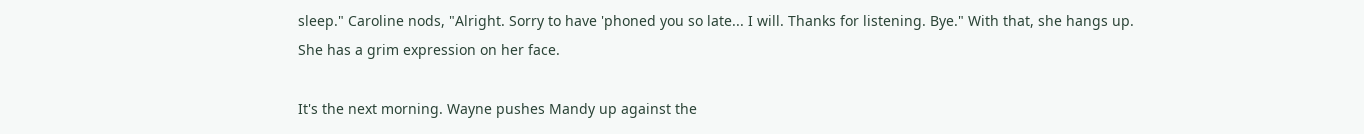sleep." Caroline nods, "Alright. Sorry to have 'phoned you so late... I will. Thanks for listening. Bye." With that, she hangs up. She has a grim expression on her face.

It's the next morning. Wayne pushes Mandy up against the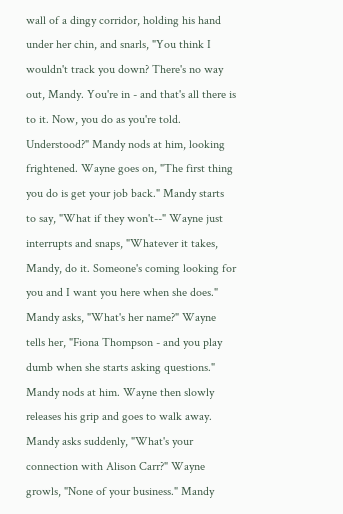wall of a dingy corridor, holding his hand under her chin, and snarls, "You think I wouldn't track you down? There's no way out, Mandy. You're in - and that's all there is to it. Now, you do as you're told. Understood?" Mandy nods at him, looking frightened. Wayne goes on, "The first thing you do is get your job back." Mandy starts to say, "What if they won't--" Wayne just interrupts and snaps, "Whatever it takes, Mandy, do it. Someone's coming looking for you and I want you here when she does." Mandy asks, "What's her name?" Wayne tells her, "Fiona Thompson - and you play dumb when she starts asking questions." Mandy nods at him. Wayne then slowly releases his grip and goes to walk away. Mandy asks suddenly, "What's your connection with Alison Carr?" Wayne growls, "None of your business." Mandy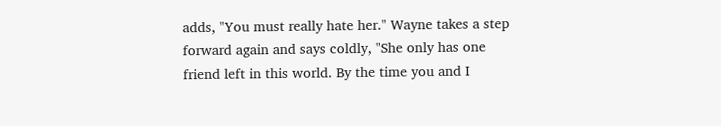adds, "You must really hate her." Wayne takes a step forward again and says coldly, "She only has one friend left in this world. By the time you and I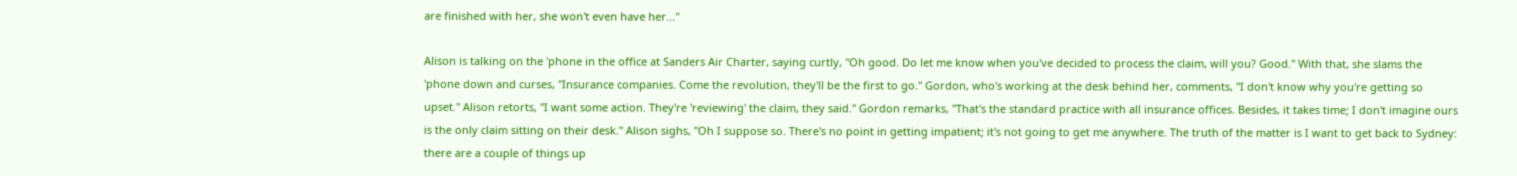are finished with her, she won't even have her..."

Alison is talking on the 'phone in the office at Sanders Air Charter, saying curtly, "Oh good. Do let me know when you've decided to process the claim, will you? Good." With that, she slams the 'phone down and curses, "Insurance companies. Come the revolution, they'll be the first to go." Gordon, who's working at the desk behind her, comments, "I don't know why you're getting so upset." Alison retorts, "I want some action. They're 'reviewing' the claim, they said." Gordon remarks, "That's the standard practice with all insurance offices. Besides, it takes time; I don't imagine ours is the only claim sitting on their desk." Alison sighs, "Oh I suppose so. There's no point in getting impatient; it's not going to get me anywhere. The truth of the matter is I want to get back to Sydney: there are a couple of things up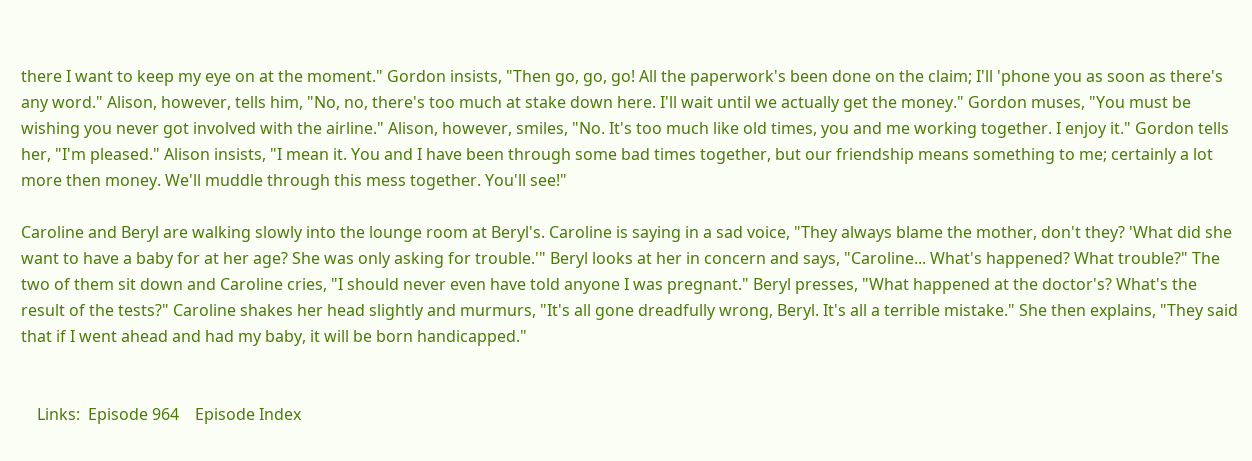there I want to keep my eye on at the moment." Gordon insists, "Then go, go, go! All the paperwork's been done on the claim; I'll 'phone you as soon as there's any word." Alison, however, tells him, "No, no, there's too much at stake down here. I'll wait until we actually get the money." Gordon muses, "You must be wishing you never got involved with the airline." Alison, however, smiles, "No. It's too much like old times, you and me working together. I enjoy it." Gordon tells her, "I'm pleased." Alison insists, "I mean it. You and I have been through some bad times together, but our friendship means something to me; certainly a lot more then money. We'll muddle through this mess together. You'll see!"

Caroline and Beryl are walking slowly into the lounge room at Beryl's. Caroline is saying in a sad voice, "They always blame the mother, don't they? 'What did she want to have a baby for at her age? She was only asking for trouble.'" Beryl looks at her in concern and says, "Caroline... What's happened? What trouble?" The two of them sit down and Caroline cries, "I should never even have told anyone I was pregnant." Beryl presses, "What happened at the doctor's? What's the result of the tests?" Caroline shakes her head slightly and murmurs, "It's all gone dreadfully wrong, Beryl. It's all a terrible mistake." She then explains, "They said that if I went ahead and had my baby, it will be born handicapped."


    Links:  Episode 964    Episode Index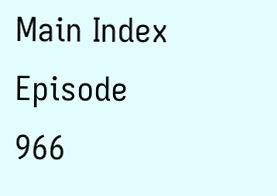Main Index    Episode 966